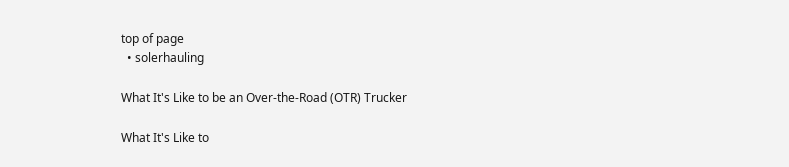top of page
  • solerhauling

What It's Like to be an Over-the-Road (OTR) Trucker

What It's Like to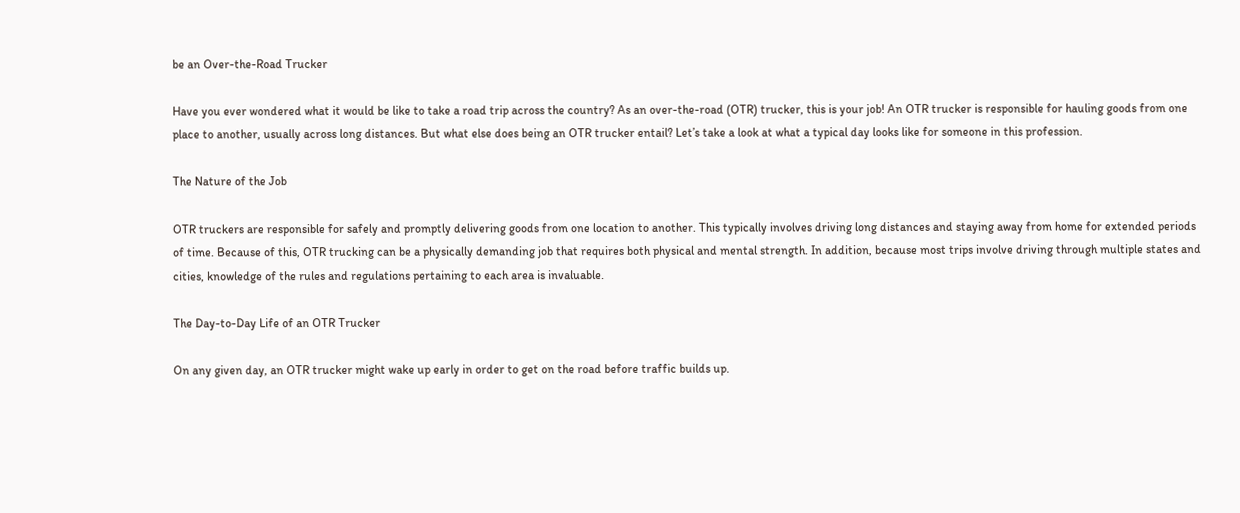be an Over-the-Road Trucker

Have you ever wondered what it would be like to take a road trip across the country? As an over-the-road (OTR) trucker, this is your job! An OTR trucker is responsible for hauling goods from one place to another, usually across long distances. But what else does being an OTR trucker entail? Let’s take a look at what a typical day looks like for someone in this profession.

The Nature of the Job

OTR truckers are responsible for safely and promptly delivering goods from one location to another. This typically involves driving long distances and staying away from home for extended periods of time. Because of this, OTR trucking can be a physically demanding job that requires both physical and mental strength. In addition, because most trips involve driving through multiple states and cities, knowledge of the rules and regulations pertaining to each area is invaluable.

The Day-to-Day Life of an OTR Trucker

On any given day, an OTR trucker might wake up early in order to get on the road before traffic builds up.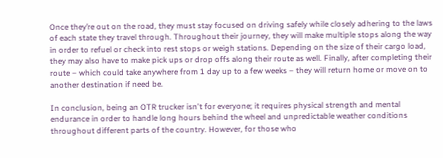Once they’re out on the road, they must stay focused on driving safely while closely adhering to the laws of each state they travel through. Throughout their journey, they will make multiple stops along the way in order to refuel or check into rest stops or weigh stations. Depending on the size of their cargo load, they may also have to make pick ups or drop offs along their route as well. Finally, after completing their route – which could take anywhere from 1 day up to a few weeks – they will return home or move on to another destination if need be.

In conclusion, being an OTR trucker isn't for everyone; it requires physical strength and mental endurance in order to handle long hours behind the wheel and unpredictable weather conditions throughout different parts of the country. However, for those who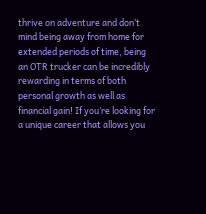thrive on adventure and don’t mind being away from home for extended periods of time, being an OTR trucker can be incredibly rewarding in terms of both personal growth as well as financial gain! If you’re looking for a unique career that allows you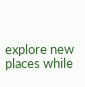explore new places while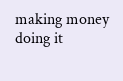making money doing it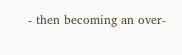- then becoming an over-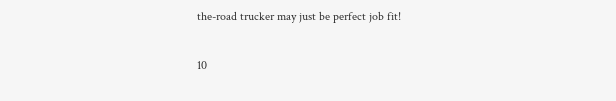the-road trucker may just be perfect job fit!

10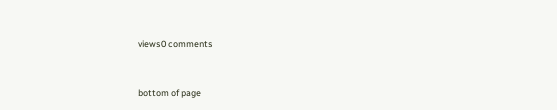views0 comments


bottom of page